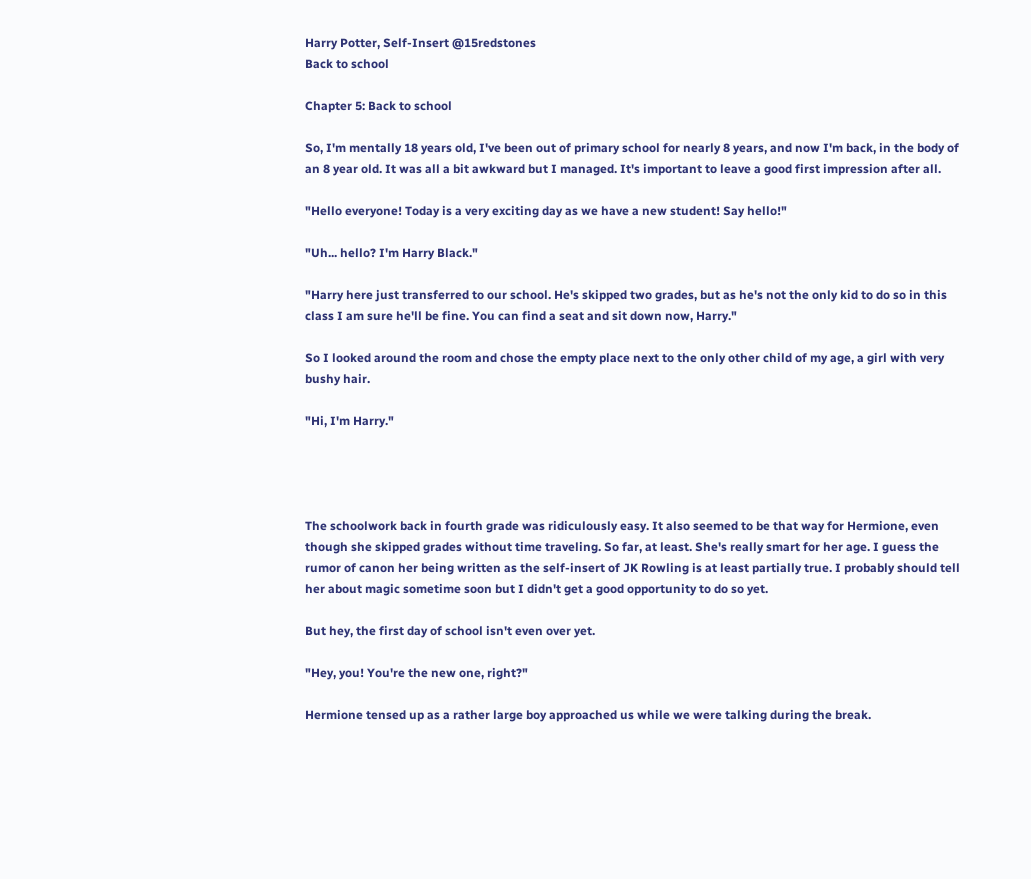Harry Potter, Self-Insert @15redstones
Back to school

Chapter 5: Back to school

So, I'm mentally 18 years old, I've been out of primary school for nearly 8 years, and now I'm back, in the body of an 8 year old. It was all a bit awkward but I managed. It's important to leave a good first impression after all.

"Hello everyone! Today is a very exciting day as we have a new student! Say hello!"

"Uh... hello? I'm Harry Black."

"Harry here just transferred to our school. He's skipped two grades, but as he's not the only kid to do so in this class I am sure he'll be fine. You can find a seat and sit down now, Harry."

So I looked around the room and chose the empty place next to the only other child of my age, a girl with very bushy hair.

"Hi, I'm Harry."




The schoolwork back in fourth grade was ridiculously easy. It also seemed to be that way for Hermione, even though she skipped grades without time traveling. So far, at least. She's really smart for her age. I guess the rumor of canon her being written as the self-insert of JK Rowling is at least partially true. I probably should tell her about magic sometime soon but I didn't get a good opportunity to do so yet.

But hey, the first day of school isn't even over yet.

"Hey, you! You're the new one, right?"

Hermione tensed up as a rather large boy approached us while we were talking during the break.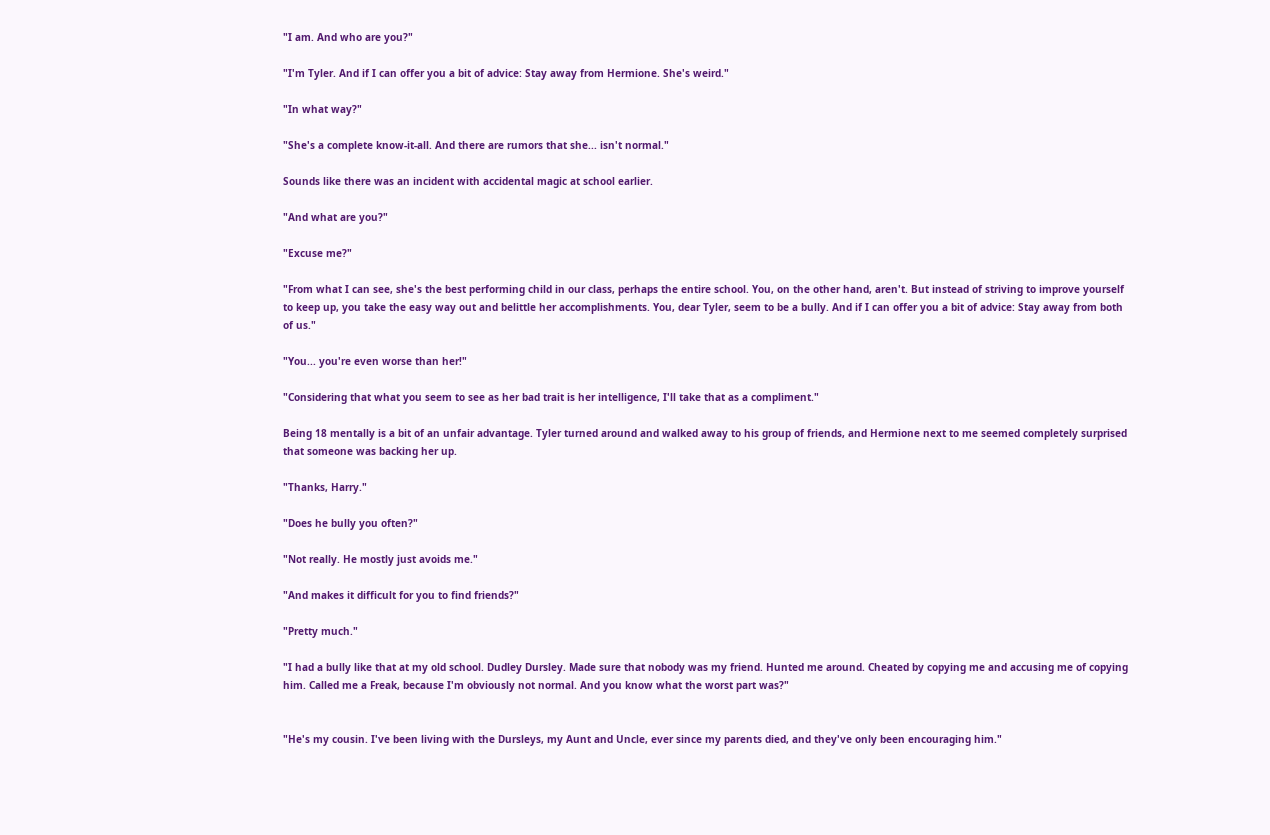"I am. And who are you?"

"I'm Tyler. And if I can offer you a bit of advice: Stay away from Hermione. She's weird."

"In what way?"

"She's a complete know-it-all. And there are rumors that she... isn't normal."

Sounds like there was an incident with accidental magic at school earlier.

"And what are you?"

"Excuse me?"

"From what I can see, she's the best performing child in our class, perhaps the entire school. You, on the other hand, aren't. But instead of striving to improve yourself to keep up, you take the easy way out and belittle her accomplishments. You, dear Tyler, seem to be a bully. And if I can offer you a bit of advice: Stay away from both of us."

"You... you're even worse than her!"

"Considering that what you seem to see as her bad trait is her intelligence, I'll take that as a compliment."

Being 18 mentally is a bit of an unfair advantage. Tyler turned around and walked away to his group of friends, and Hermione next to me seemed completely surprised that someone was backing her up.

"Thanks, Harry."

"Does he bully you often?"

"Not really. He mostly just avoids me."

"And makes it difficult for you to find friends?"

"Pretty much."

"I had a bully like that at my old school. Dudley Dursley. Made sure that nobody was my friend. Hunted me around. Cheated by copying me and accusing me of copying him. Called me a Freak, because I'm obviously not normal. And you know what the worst part was?"


"He's my cousin. I've been living with the Dursleys, my Aunt and Uncle, ever since my parents died, and they've only been encouraging him."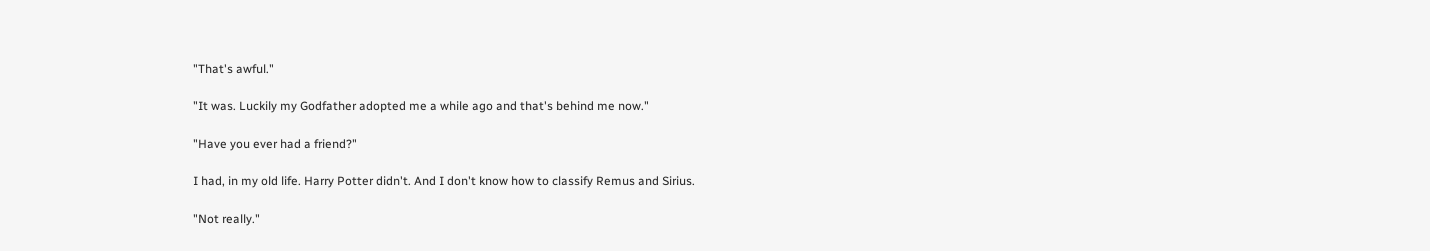"That's awful."

"It was. Luckily my Godfather adopted me a while ago and that's behind me now."

"Have you ever had a friend?"

I had, in my old life. Harry Potter didn't. And I don't know how to classify Remus and Sirius.

"Not really."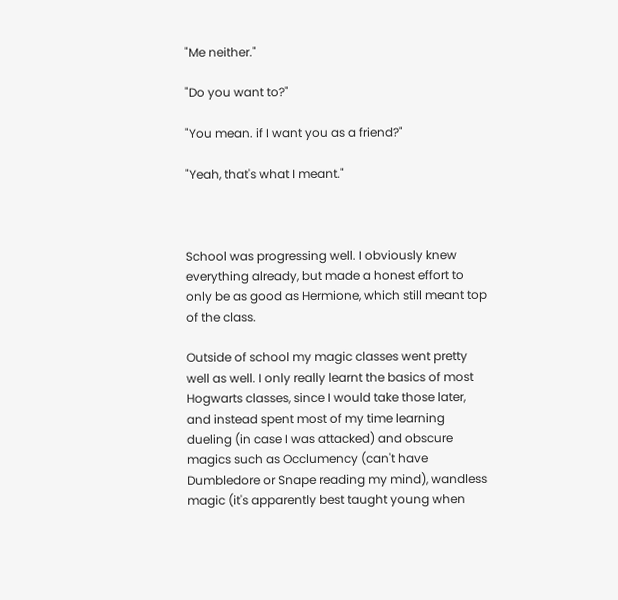"Me neither."

"Do you want to?"

"You mean. if I want you as a friend?"

"Yeah, that's what I meant."



School was progressing well. I obviously knew everything already, but made a honest effort to only be as good as Hermione, which still meant top of the class.

Outside of school my magic classes went pretty well as well. I only really learnt the basics of most Hogwarts classes, since I would take those later, and instead spent most of my time learning dueling (in case I was attacked) and obscure magics such as Occlumency (can't have Dumbledore or Snape reading my mind), wandless magic (it's apparently best taught young when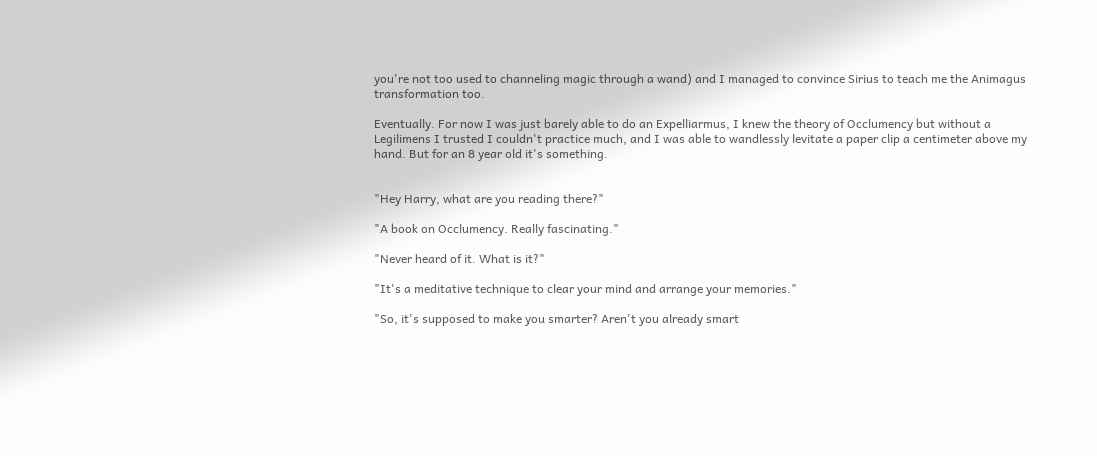you're not too used to channeling magic through a wand) and I managed to convince Sirius to teach me the Animagus transformation too.

Eventually. For now I was just barely able to do an Expelliarmus, I knew the theory of Occlumency but without a Legilimens I trusted I couldn't practice much, and I was able to wandlessly levitate a paper clip a centimeter above my hand. But for an 8 year old it's something.


"Hey Harry, what are you reading there?"

"A book on Occlumency. Really fascinating."

"Never heard of it. What is it?"

"It's a meditative technique to clear your mind and arrange your memories."

"So, it's supposed to make you smarter? Aren't you already smart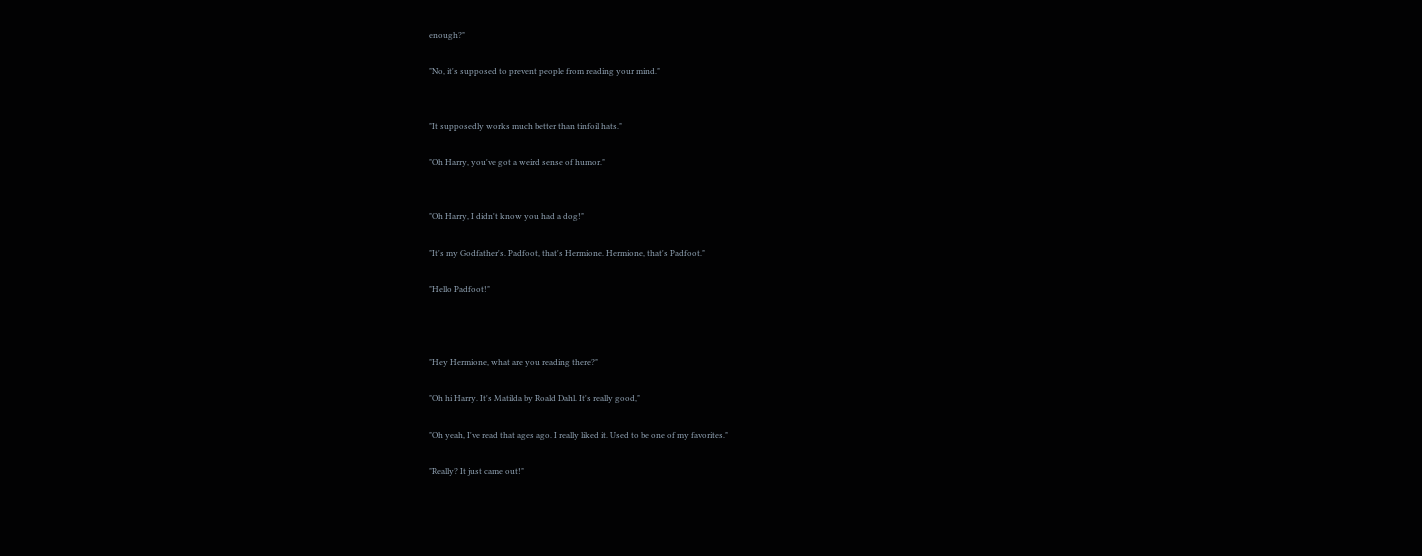enough?"

"No, it's supposed to prevent people from reading your mind."


"It supposedly works much better than tinfoil hats."

"Oh Harry, you've got a weird sense of humor."


"Oh Harry, I didn't know you had a dog!"

"It's my Godfather's. Padfoot, that's Hermione. Hermione, that's Padfoot."

"Hello Padfoot!"



"Hey Hermione, what are you reading there?"

"Oh hi Harry. It's Matilda by Roald Dahl. It's really good,"

"Oh yeah, I've read that ages ago. I really liked it. Used to be one of my favorites."

"Really? It just came out!"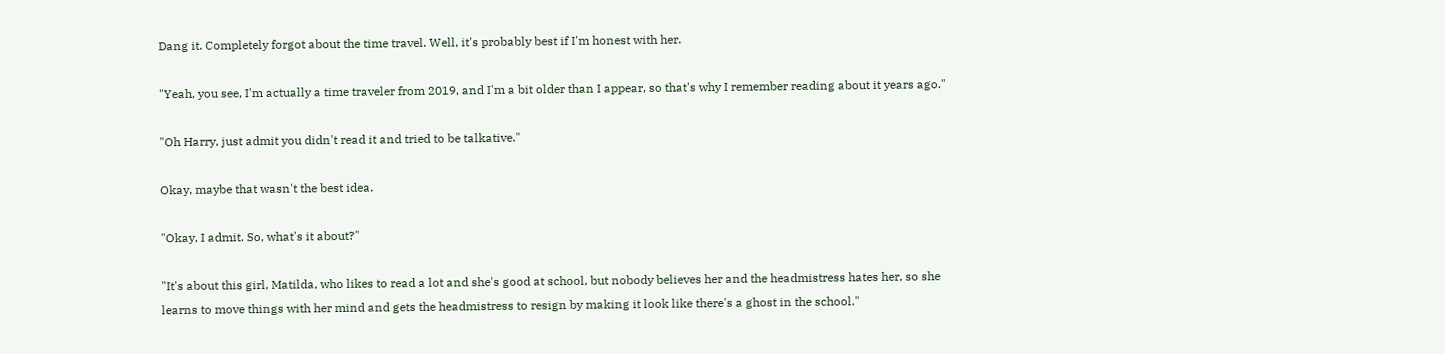Dang it. Completely forgot about the time travel. Well, it's probably best if I'm honest with her.

"Yeah, you see, I'm actually a time traveler from 2019, and I'm a bit older than I appear, so that's why I remember reading about it years ago."

"Oh Harry, just admit you didn't read it and tried to be talkative."

Okay, maybe that wasn't the best idea.

"Okay, I admit. So, what's it about?"

"It's about this girl, Matilda, who likes to read a lot and she's good at school, but nobody believes her and the headmistress hates her, so she learns to move things with her mind and gets the headmistress to resign by making it look like there's a ghost in the school."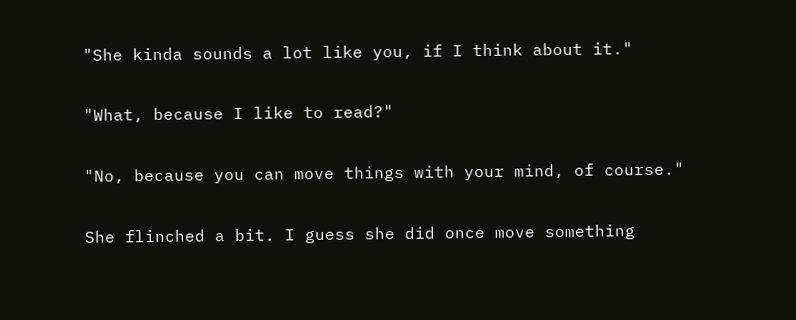"She kinda sounds a lot like you, if I think about it."

"What, because I like to read?"

"No, because you can move things with your mind, of course."

She flinched a bit. I guess she did once move something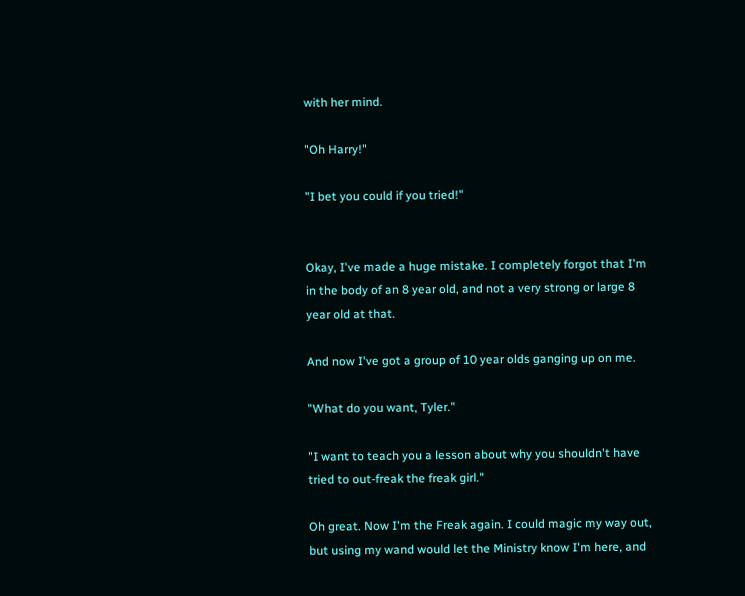with her mind.

"Oh Harry!"

"I bet you could if you tried!"


Okay, I've made a huge mistake. I completely forgot that I'm in the body of an 8 year old, and not a very strong or large 8 year old at that.

And now I've got a group of 10 year olds ganging up on me.

"What do you want, Tyler."

"I want to teach you a lesson about why you shouldn't have tried to out-freak the freak girl."

Oh great. Now I'm the Freak again. I could magic my way out, but using my wand would let the Ministry know I'm here, and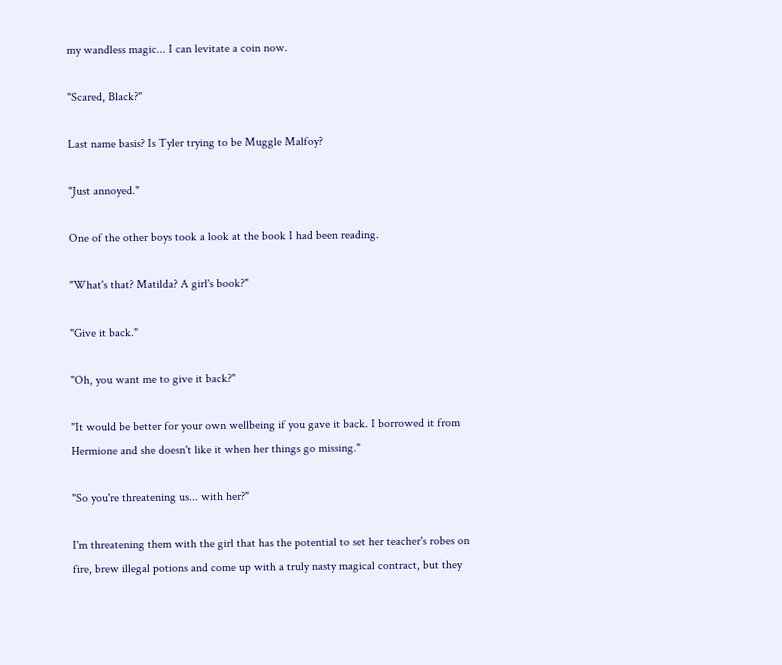my wandless magic... I can levitate a coin now.

"Scared, Black?"

Last name basis? Is Tyler trying to be Muggle Malfoy?

"Just annoyed."

One of the other boys took a look at the book I had been reading.

"What's that? Matilda? A girl's book?"

"Give it back."

"Oh, you want me to give it back?"

"It would be better for your own wellbeing if you gave it back. I borrowed it from Hermione and she doesn't like it when her things go missing."

"So you're threatening us... with her?"

I'm threatening them with the girl that has the potential to set her teacher's robes on fire, brew illegal potions and come up with a truly nasty magical contract, but they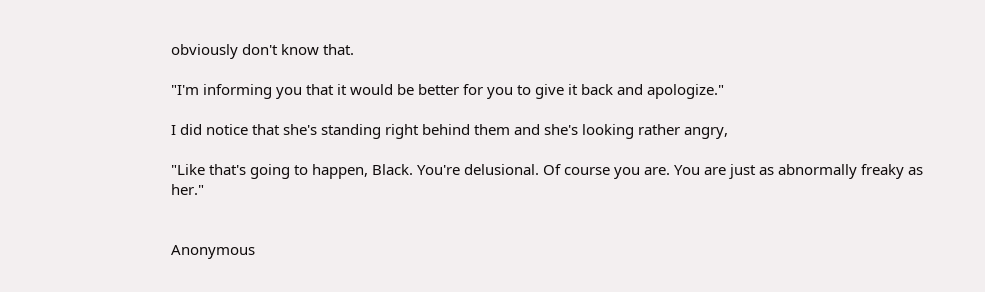obviously don't know that.

"I'm informing you that it would be better for you to give it back and apologize."

I did notice that she's standing right behind them and she's looking rather angry,

"Like that's going to happen, Black. You're delusional. Of course you are. You are just as abnormally freaky as her."


Anonymous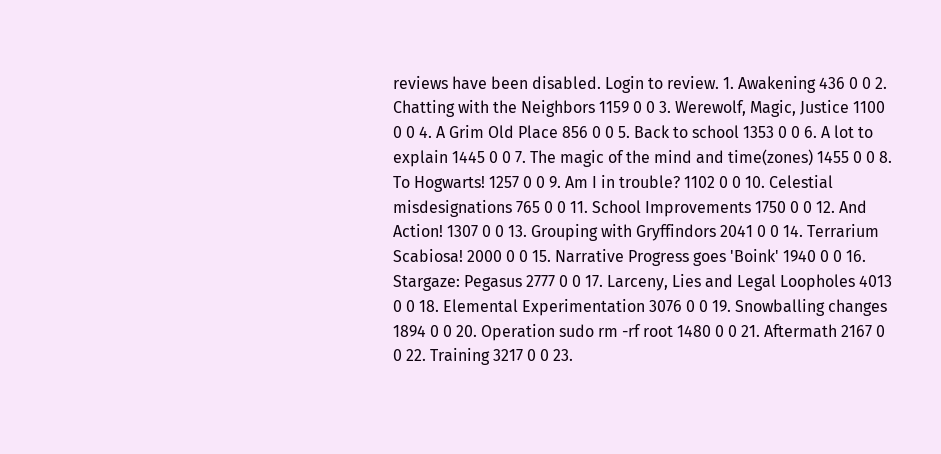reviews have been disabled. Login to review. 1. Awakening 436 0 0 2. Chatting with the Neighbors 1159 0 0 3. Werewolf, Magic, Justice 1100 0 0 4. A Grim Old Place 856 0 0 5. Back to school 1353 0 0 6. A lot to explain 1445 0 0 7. The magic of the mind and time(zones) 1455 0 0 8. To Hogwarts! 1257 0 0 9. Am I in trouble? 1102 0 0 10. Celestial misdesignations 765 0 0 11. School Improvements 1750 0 0 12. And Action! 1307 0 0 13. Grouping with Gryffindors 2041 0 0 14. Terrarium Scabiosa! 2000 0 0 15. Narrative Progress goes 'Boink' 1940 0 0 16. Stargaze: Pegasus 2777 0 0 17. Larceny, Lies and Legal Loopholes 4013 0 0 18. Elemental Experimentation 3076 0 0 19. Snowballing changes 1894 0 0 20. Operation sudo rm -rf root 1480 0 0 21. Aftermath 2167 0 0 22. Training 3217 0 0 23.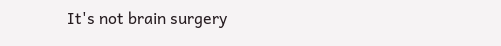It's not brain surgery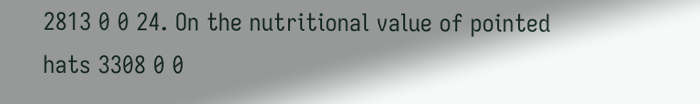2813 0 0 24. On the nutritional value of pointed hats 3308 0 0